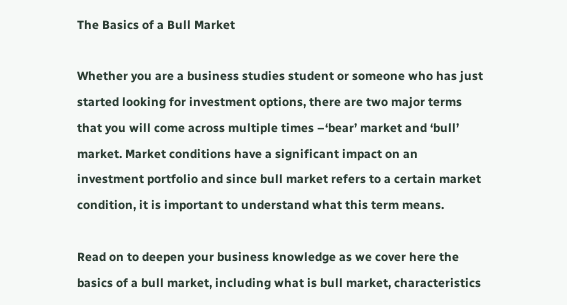The Basics of a Bull Market

Whether you are a business studies student or someone who has just started looking for investment options, there are two major terms that you will come across multiple times –‘bear’ market and ‘bull’ market. Market conditions have a significant impact on an investment portfolio and since bull market refers to a certain market condition, it is important to understand what this term means.

Read on to deepen your business knowledge as we cover here the basics of a bull market, including what is bull market, characteristics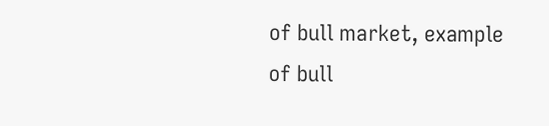of bull market, example of bull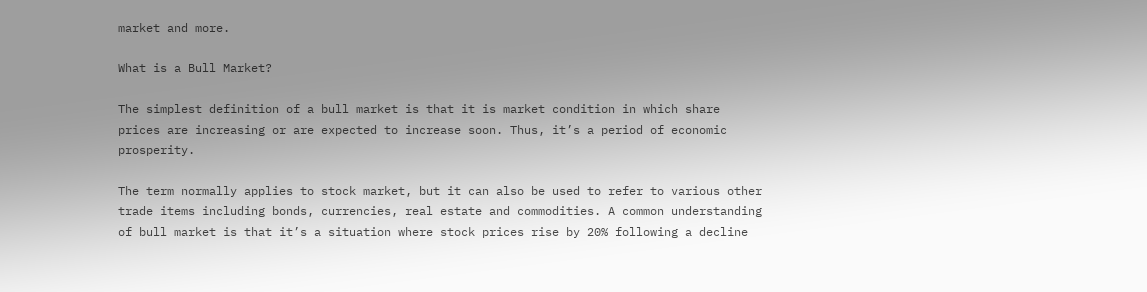market and more.

What is a Bull Market?

The simplest definition of a bull market is that it is market condition in which share prices are increasing or are expected to increase soon. Thus, it’s a period of economic prosperity.

The term normally applies to stock market, but it can also be used to refer to various other trade items including bonds, currencies, real estate and commodities. A common understanding of bull market is that it’s a situation where stock prices rise by 20% following a decline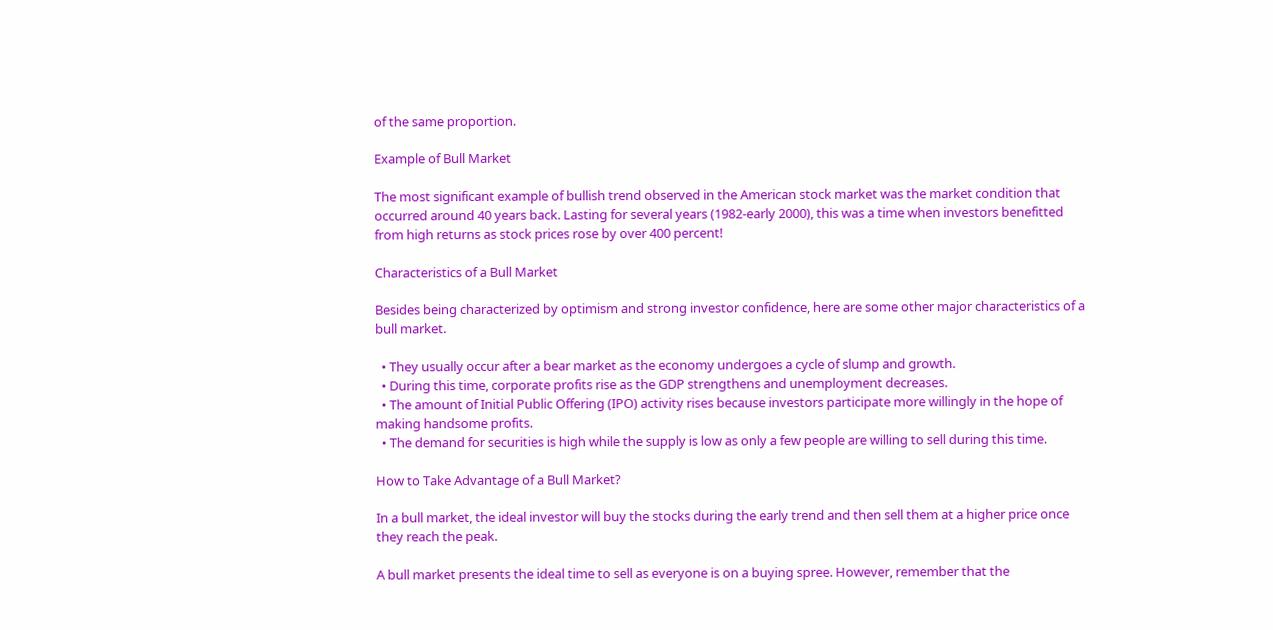of the same proportion.

Example of Bull Market

The most significant example of bullish trend observed in the American stock market was the market condition that occurred around 40 years back. Lasting for several years (1982-early 2000), this was a time when investors benefitted from high returns as stock prices rose by over 400 percent!

Characteristics of a Bull Market

Besides being characterized by optimism and strong investor confidence, here are some other major characteristics of a bull market.

  • They usually occur after a bear market as the economy undergoes a cycle of slump and growth.
  • During this time, corporate profits rise as the GDP strengthens and unemployment decreases.
  • The amount of Initial Public Offering (IPO) activity rises because investors participate more willingly in the hope of making handsome profits.
  • The demand for securities is high while the supply is low as only a few people are willing to sell during this time.

How to Take Advantage of a Bull Market?

In a bull market, the ideal investor will buy the stocks during the early trend and then sell them at a higher price once they reach the peak.

A bull market presents the ideal time to sell as everyone is on a buying spree. However, remember that the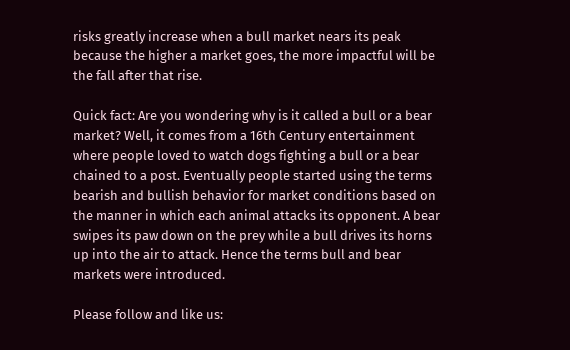risks greatly increase when a bull market nears its peak because the higher a market goes, the more impactful will be the fall after that rise.

Quick fact: Are you wondering why is it called a bull or a bear market? Well, it comes from a 16th Century entertainment where people loved to watch dogs fighting a bull or a bear chained to a post. Eventually people started using the terms bearish and bullish behavior for market conditions based on the manner in which each animal attacks its opponent. A bear swipes its paw down on the prey while a bull drives its horns up into the air to attack. Hence the terms bull and bear markets were introduced.

Please follow and like us: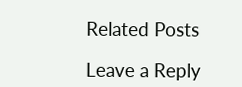Related Posts

Leave a Reply